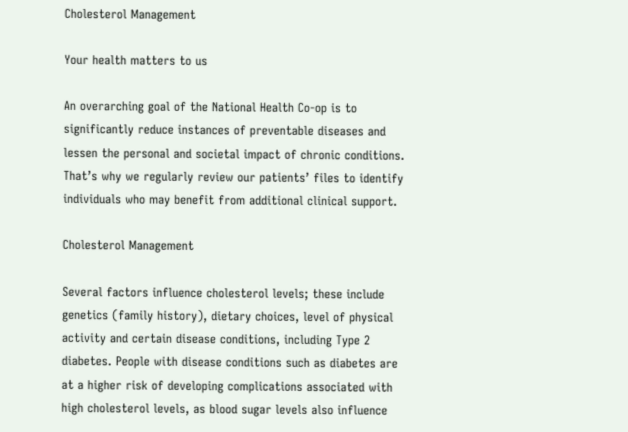Cholesterol Management

Your health matters to us

An overarching goal of the National Health Co-op is to significantly reduce instances of preventable diseases and lessen the personal and societal impact of chronic conditions. That’s why we regularly review our patients’ files to identify individuals who may benefit from additional clinical support.

Cholesterol Management

Several factors influence cholesterol levels; these include genetics (family history), dietary choices, level of physical activity and certain disease conditions, including Type 2 diabetes. People with disease conditions such as diabetes are at a higher risk of developing complications associated with high cholesterol levels, as blood sugar levels also influence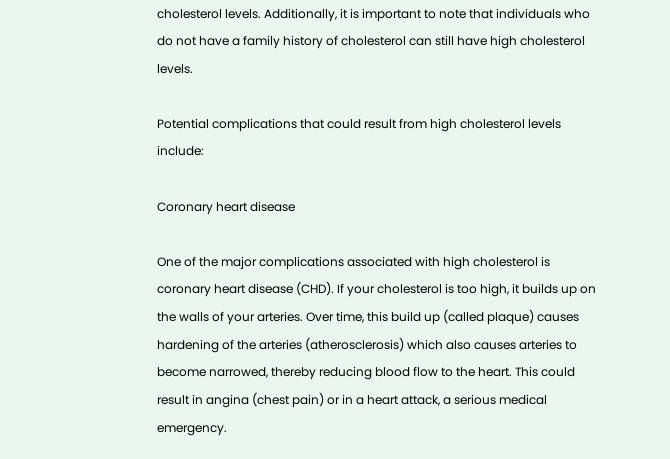cholesterol levels. Additionally, it is important to note that individuals who do not have a family history of cholesterol can still have high cholesterol levels.

Potential complications that could result from high cholesterol levels include:

Coronary heart disease

One of the major complications associated with high cholesterol is coronary heart disease (CHD). If your cholesterol is too high, it builds up on the walls of your arteries. Over time, this build up (called plaque) causes hardening of the arteries (atherosclerosis) which also causes arteries to become narrowed, thereby reducing blood flow to the heart. This could result in angina (chest pain) or in a heart attack, a serious medical emergency.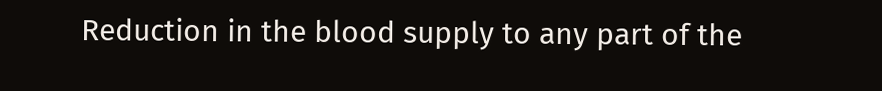Reduction in the blood supply to any part of the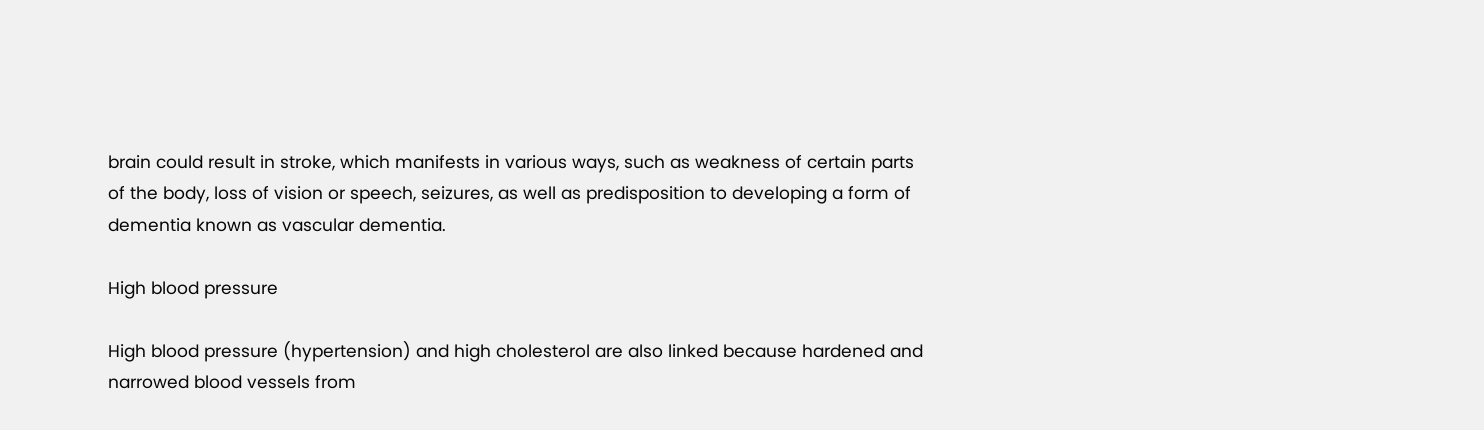brain could result in stroke, which manifests in various ways, such as weakness of certain parts of the body, loss of vision or speech, seizures, as well as predisposition to developing a form of dementia known as vascular dementia.

High blood pressure

High blood pressure (hypertension) and high cholesterol are also linked because hardened and narrowed blood vessels from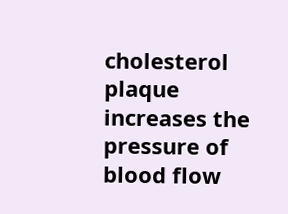cholesterol plaque increases the pressure of blood flow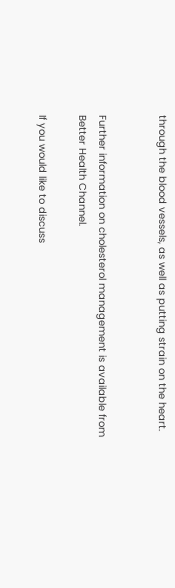through the blood vessels, as well as putting strain on the heart.


Further information on cholesterol management is available from Better Health Channel.

If you would like to discuss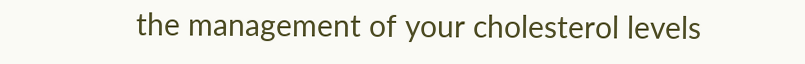the management of your cholesterol levels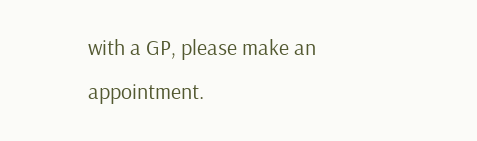with a GP, please make an appointment.